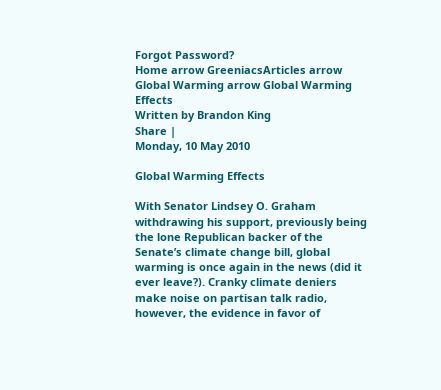Forgot Password?
Home arrow GreeniacsArticles arrow Global Warming arrow Global Warming Effects
Written by Brandon King
Share |
Monday, 10 May 2010

Global Warming Effects

With Senator Lindsey O. Graham withdrawing his support, previously being the lone Republican backer of the Senate’s climate change bill, global warming is once again in the news (did it ever leave?). Cranky climate deniers make noise on partisan talk radio, however, the evidence in favor of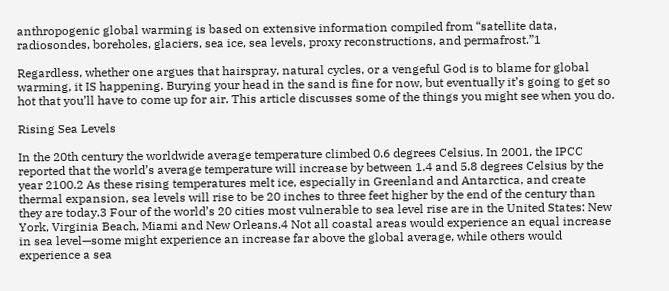anthropogenic global warming is based on extensive information compiled from “satellite data, radiosondes, boreholes, glaciers, sea ice, sea levels, proxy reconstructions, and permafrost.”1

Regardless, whether one argues that hairspray, natural cycles, or a vengeful God is to blame for global warming, it IS happening. Burying your head in the sand is fine for now, but eventually it’s going to get so hot that you’ll have to come up for air. This article discusses some of the things you might see when you do.

Rising Sea Levels

In the 20th century the worldwide average temperature climbed 0.6 degrees Celsius. In 2001, the IPCC reported that the world’s average temperature will increase by between 1.4 and 5.8 degrees Celsius by the year 2100.2 As these rising temperatures melt ice, especially in Greenland and Antarctica, and create thermal expansion, sea levels will rise to be 20 inches to three feet higher by the end of the century than they are today.3 Four of the world’s 20 cities most vulnerable to sea level rise are in the United States: New York, Virginia Beach, Miami and New Orleans.4 Not all coastal areas would experience an equal increase in sea level—some might experience an increase far above the global average, while others would experience a sea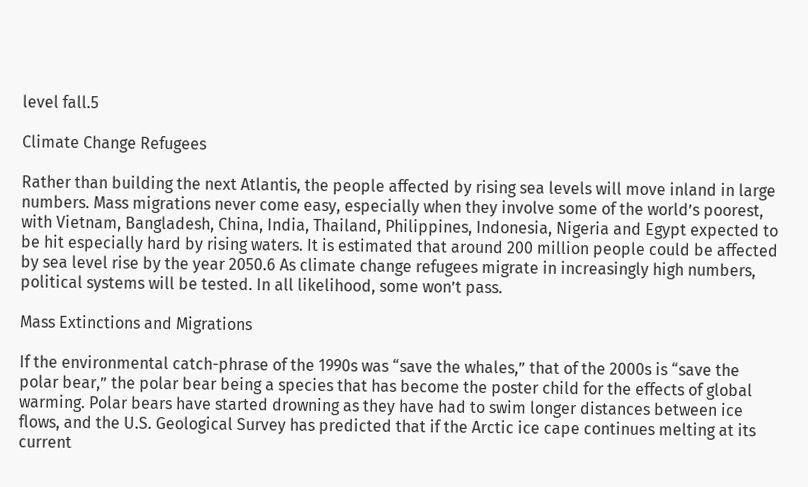level fall.5

Climate Change Refugees

Rather than building the next Atlantis, the people affected by rising sea levels will move inland in large numbers. Mass migrations never come easy, especially when they involve some of the world’s poorest, with Vietnam, Bangladesh, China, India, Thailand, Philippines, Indonesia, Nigeria and Egypt expected to be hit especially hard by rising waters. It is estimated that around 200 million people could be affected by sea level rise by the year 2050.6 As climate change refugees migrate in increasingly high numbers, political systems will be tested. In all likelihood, some won’t pass.

Mass Extinctions and Migrations

If the environmental catch-phrase of the 1990s was “save the whales,” that of the 2000s is “save the polar bear,” the polar bear being a species that has become the poster child for the effects of global warming. Polar bears have started drowning as they have had to swim longer distances between ice flows, and the U.S. Geological Survey has predicted that if the Arctic ice cape continues melting at its current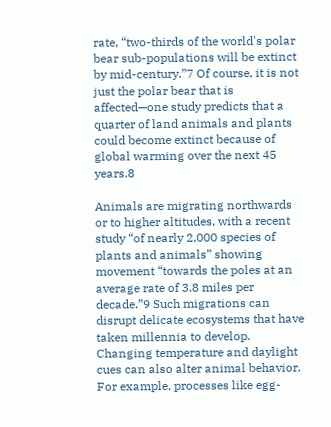rate, “two-thirds of the world's polar bear sub-populations will be extinct by mid-century.”7 Of course, it is not just the polar bear that is affected—one study predicts that a quarter of land animals and plants could become extinct because of global warming over the next 45 years.8

Animals are migrating northwards or to higher altitudes, with a recent study “of nearly 2,000 species of plants and animals” showing movement “towards the poles at an average rate of 3.8 miles per decade.”9 Such migrations can disrupt delicate ecosystems that have taken millennia to develop. Changing temperature and daylight cues can also alter animal behavior. For example, processes like egg-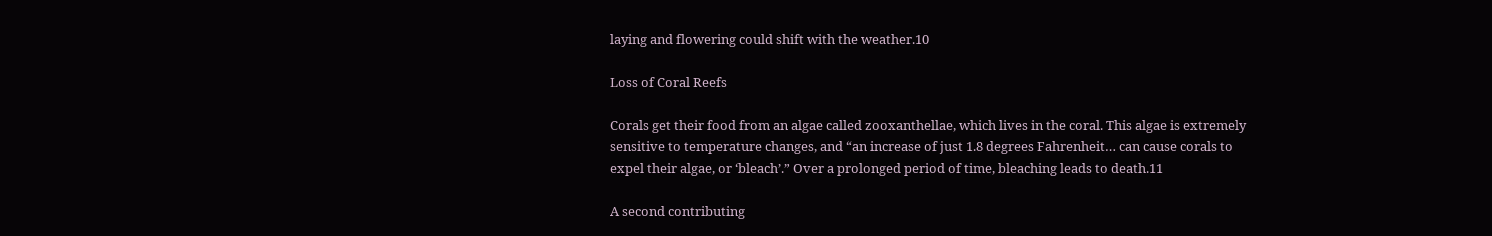laying and flowering could shift with the weather.10

Loss of Coral Reefs

Corals get their food from an algae called zooxanthellae, which lives in the coral. This algae is extremely sensitive to temperature changes, and “an increase of just 1.8 degrees Fahrenheit… can cause corals to expel their algae, or ‘bleach’.” Over a prolonged period of time, bleaching leads to death.11

A second contributing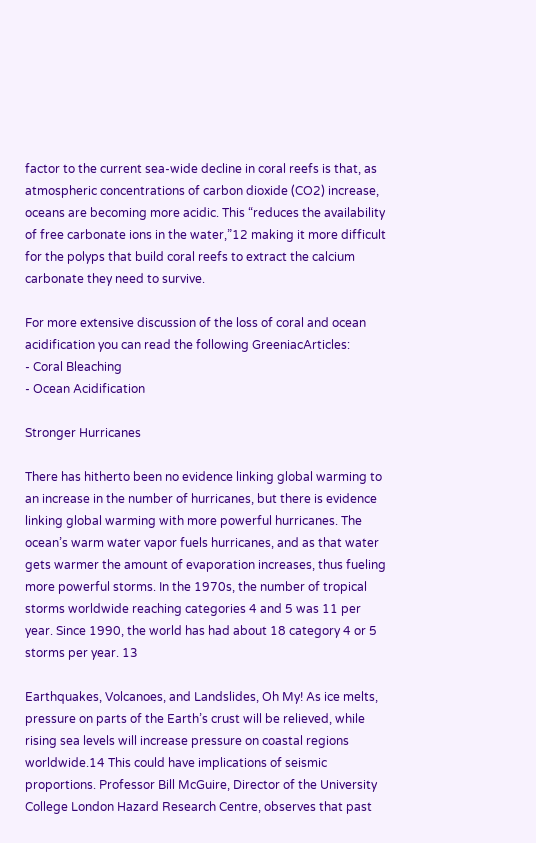factor to the current sea-wide decline in coral reefs is that, as atmospheric concentrations of carbon dioxide (CO2) increase, oceans are becoming more acidic. This “reduces the availability of free carbonate ions in the water,”12 making it more difficult for the polyps that build coral reefs to extract the calcium carbonate they need to survive.

For more extensive discussion of the loss of coral and ocean acidification you can read the following GreeniacArticles:
- Coral Bleaching
- Ocean Acidification

Stronger Hurricanes

There has hitherto been no evidence linking global warming to an increase in the number of hurricanes, but there is evidence linking global warming with more powerful hurricanes. The ocean’s warm water vapor fuels hurricanes, and as that water gets warmer the amount of evaporation increases, thus fueling more powerful storms. In the 1970s, the number of tropical storms worldwide reaching categories 4 and 5 was 11 per year. Since 1990, the world has had about 18 category 4 or 5 storms per year. 13

Earthquakes, Volcanoes, and Landslides, Oh My! As ice melts, pressure on parts of the Earth’s crust will be relieved, while rising sea levels will increase pressure on coastal regions worldwide.14 This could have implications of seismic proportions. Professor Bill McGuire, Director of the University College London Hazard Research Centre, observes that past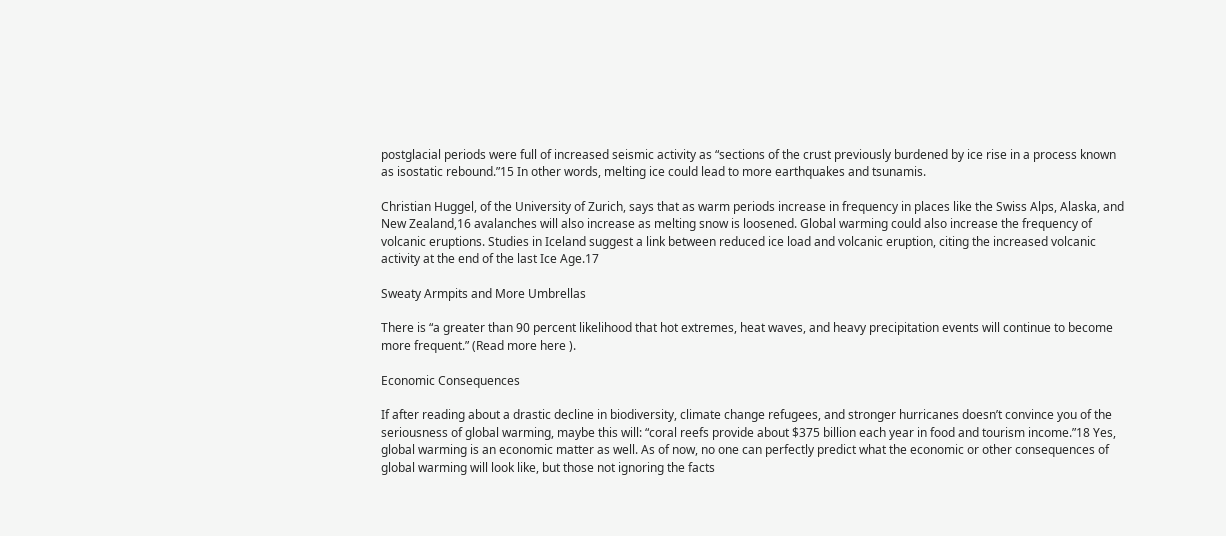postglacial periods were full of increased seismic activity as “sections of the crust previously burdened by ice rise in a process known as isostatic rebound.”15 In other words, melting ice could lead to more earthquakes and tsunamis.

Christian Huggel, of the University of Zurich, says that as warm periods increase in frequency in places like the Swiss Alps, Alaska, and New Zealand,16 avalanches will also increase as melting snow is loosened. Global warming could also increase the frequency of volcanic eruptions. Studies in Iceland suggest a link between reduced ice load and volcanic eruption, citing the increased volcanic activity at the end of the last Ice Age.17

Sweaty Armpits and More Umbrellas

There is “a greater than 90 percent likelihood that hot extremes, heat waves, and heavy precipitation events will continue to become more frequent.” (Read more here ).

Economic Consequences

If after reading about a drastic decline in biodiversity, climate change refugees, and stronger hurricanes doesn’t convince you of the seriousness of global warming, maybe this will: “coral reefs provide about $375 billion each year in food and tourism income.”18 Yes, global warming is an economic matter as well. As of now, no one can perfectly predict what the economic or other consequences of global warming will look like, but those not ignoring the facts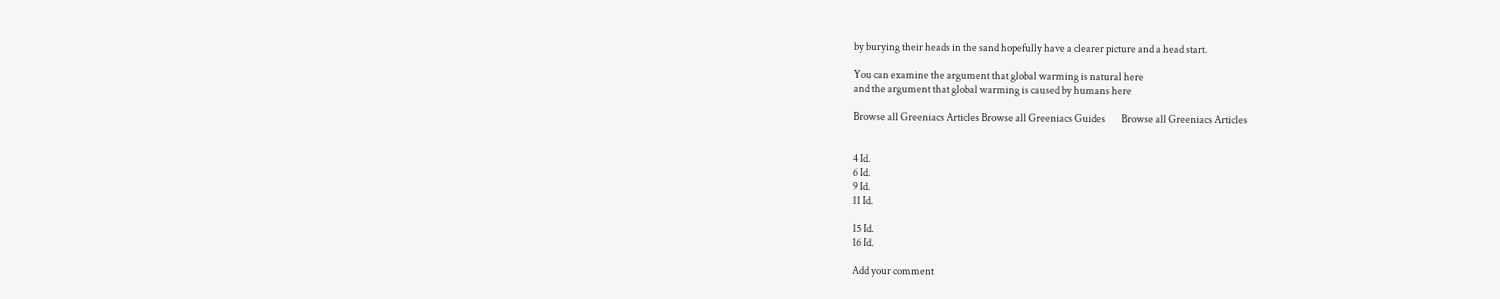by burying their heads in the sand hopefully have a clearer picture and a head start.

You can examine the argument that global warming is natural here
and the argument that global warming is caused by humans here

Browse all Greeniacs Articles Browse all Greeniacs Guides        Browse all Greeniacs Articles


4 Id.
6 Id.
9 Id.
11 Id.

15 Id.
16 Id.

Add your comment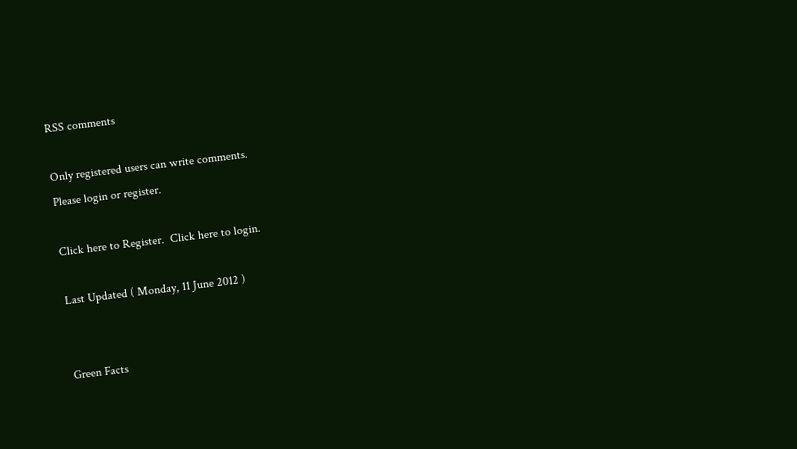RSS comments

Only registered users can write comments.
Please login or register.

Click here to Register.  Click here to login.

Last Updated ( Monday, 11 June 2012 )


Green Facts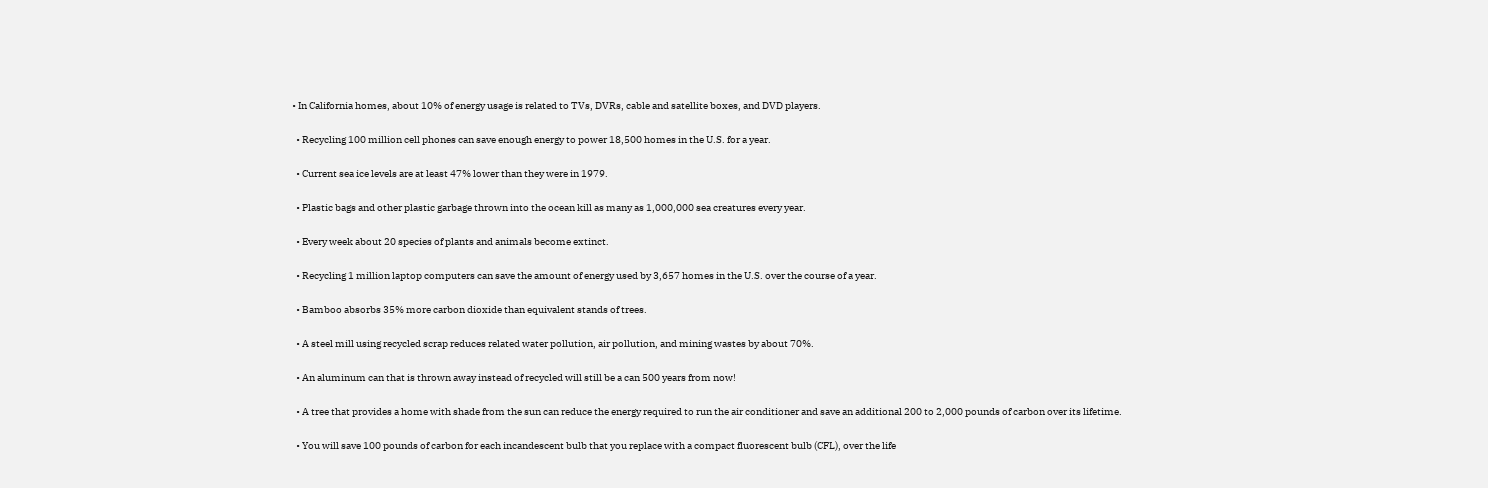• In California homes, about 10% of energy usage is related to TVs, DVRs, cable and satellite boxes, and DVD players.

  • Recycling 100 million cell phones can save enough energy to power 18,500 homes in the U.S. for a year.

  • Current sea ice levels are at least 47% lower than they were in 1979.

  • Plastic bags and other plastic garbage thrown into the ocean kill as many as 1,000,000 sea creatures every year.

  • Every week about 20 species of plants and animals become extinct.

  • Recycling 1 million laptop computers can save the amount of energy used by 3,657 homes in the U.S. over the course of a year.

  • Bamboo absorbs 35% more carbon dioxide than equivalent stands of trees.

  • A steel mill using recycled scrap reduces related water pollution, air pollution, and mining wastes by about 70%.

  • An aluminum can that is thrown away instead of recycled will still be a can 500 years from now!

  • A tree that provides a home with shade from the sun can reduce the energy required to run the air conditioner and save an additional 200 to 2,000 pounds of carbon over its lifetime.

  • You will save 100 pounds of carbon for each incandescent bulb that you replace with a compact fluorescent bulb (CFL), over the life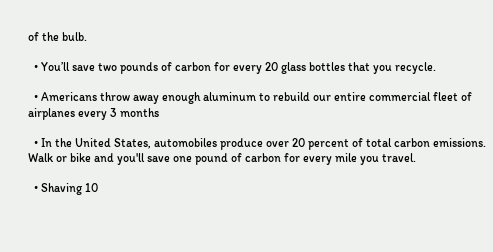of the bulb.

  • You’ll save two pounds of carbon for every 20 glass bottles that you recycle.

  • Americans throw away enough aluminum to rebuild our entire commercial fleet of airplanes every 3 months

  • In the United States, automobiles produce over 20 percent of total carbon emissions. Walk or bike and you'll save one pound of carbon for every mile you travel.

  • Shaving 10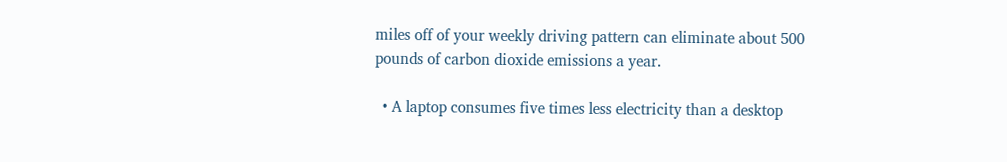miles off of your weekly driving pattern can eliminate about 500 pounds of carbon dioxide emissions a year.

  • A laptop consumes five times less electricity than a desktop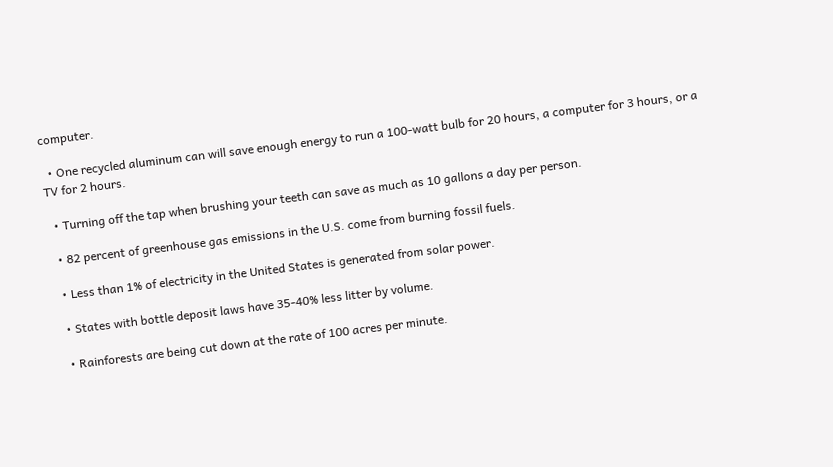computer.

  • One recycled aluminum can will save enough energy to run a 100-watt bulb for 20 hours, a computer for 3 hours, or a TV for 2 hours.

  • Turning off the tap when brushing your teeth can save as much as 10 gallons a day per person.

  • 82 percent of greenhouse gas emissions in the U.S. come from burning fossil fuels.

  • Less than 1% of electricity in the United States is generated from solar power.

  • States with bottle deposit laws have 35-40% less litter by volume.

  • Rainforests are being cut down at the rate of 100 acres per minute.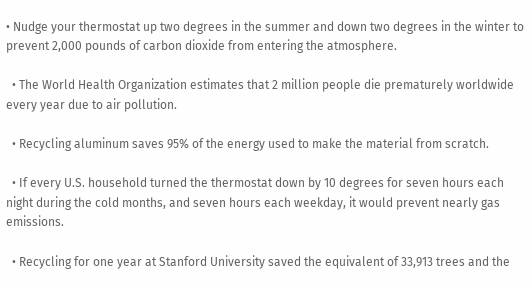• Nudge your thermostat up two degrees in the summer and down two degrees in the winter to prevent 2,000 pounds of carbon dioxide from entering the atmosphere.

  • The World Health Organization estimates that 2 million people die prematurely worldwide every year due to air pollution.

  • Recycling aluminum saves 95% of the energy used to make the material from scratch.

  • If every U.S. household turned the thermostat down by 10 degrees for seven hours each night during the cold months, and seven hours each weekday, it would prevent nearly gas emissions.

  • Recycling for one year at Stanford University saved the equivalent of 33,913 trees and the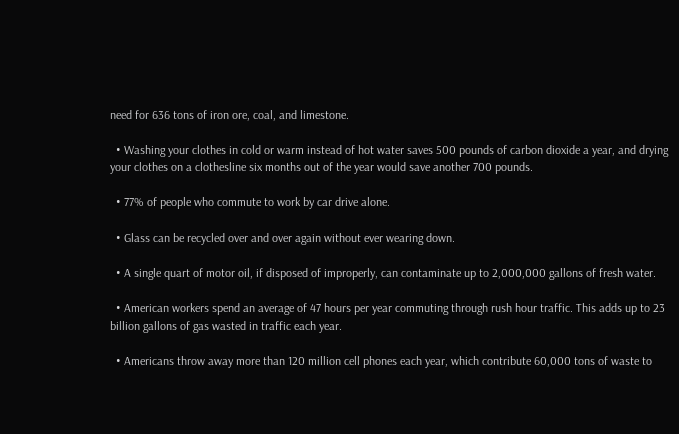need for 636 tons of iron ore, coal, and limestone.

  • Washing your clothes in cold or warm instead of hot water saves 500 pounds of carbon dioxide a year, and drying your clothes on a clothesline six months out of the year would save another 700 pounds.

  • 77% of people who commute to work by car drive alone.

  • Glass can be recycled over and over again without ever wearing down.

  • A single quart of motor oil, if disposed of improperly, can contaminate up to 2,000,000 gallons of fresh water.

  • American workers spend an average of 47 hours per year commuting through rush hour traffic. This adds up to 23 billion gallons of gas wasted in traffic each year.

  • Americans throw away more than 120 million cell phones each year, which contribute 60,000 tons of waste to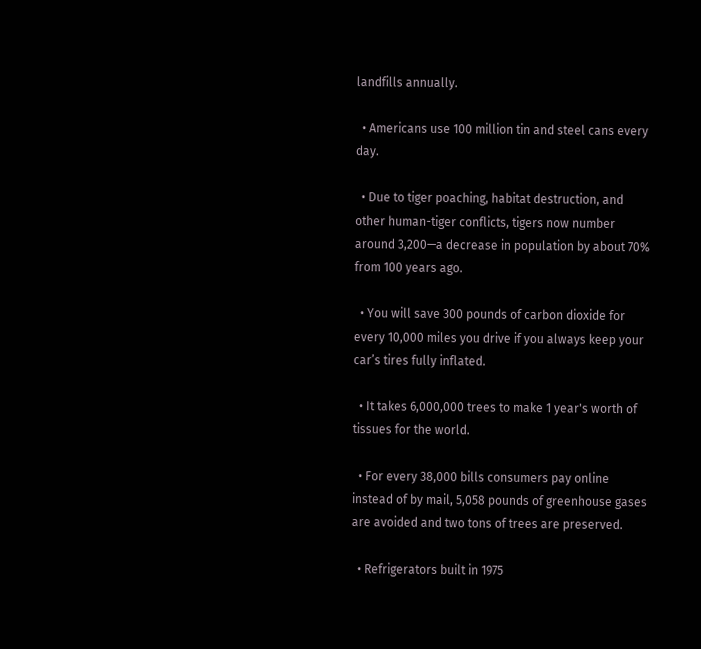landfills annually.

  • Americans use 100 million tin and steel cans every day.

  • Due to tiger poaching, habitat destruction, and other human-tiger conflicts, tigers now number around 3,200—a decrease in population by about 70% from 100 years ago.

  • You will save 300 pounds of carbon dioxide for every 10,000 miles you drive if you always keep your car’s tires fully inflated.

  • It takes 6,000,000 trees to make 1 year's worth of tissues for the world.

  • For every 38,000 bills consumers pay online instead of by mail, 5,058 pounds of greenhouse gases are avoided and two tons of trees are preserved.

  • Refrigerators built in 1975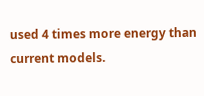used 4 times more energy than current models.